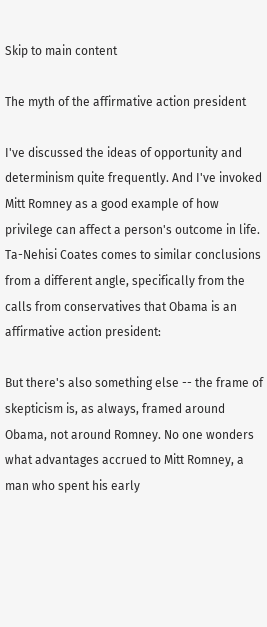Skip to main content

The myth of the affirmative action president

I've discussed the ideas of opportunity and determinism quite frequently. And I've invoked Mitt Romney as a good example of how privilege can affect a person's outcome in life. Ta-Nehisi Coates comes to similar conclusions from a different angle, specifically from the calls from conservatives that Obama is an affirmative action president:

But there's also something else -- the frame of skepticism is, as always, framed around Obama, not around Romney. No one wonders what advantages accrued to Mitt Romney, a man who spent his early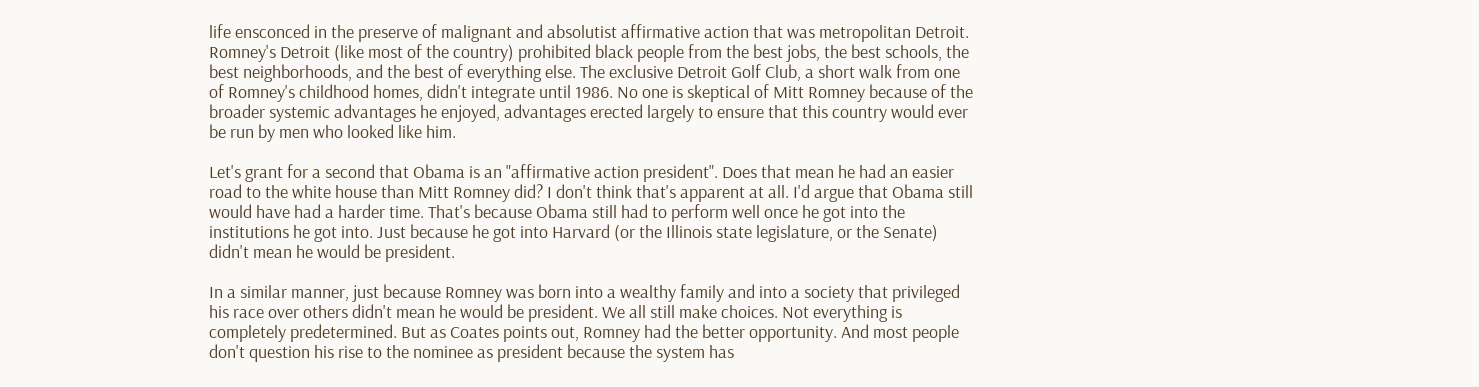life ensconced in the preserve of malignant and absolutist affirmative action that was metropolitan Detroit. Romney's Detroit (like most of the country) prohibited black people from the best jobs, the best schools, the best neighborhoods, and the best of everything else. The exclusive Detroit Golf Club, a short walk from one of Romney's childhood homes, didn't integrate until 1986. No one is skeptical of Mitt Romney because of the broader systemic advantages he enjoyed, advantages erected largely to ensure that this country would ever be run by men who looked like him.

Let's grant for a second that Obama is an "affirmative action president". Does that mean he had an easier road to the white house than Mitt Romney did? I don't think that's apparent at all. I'd argue that Obama still would have had a harder time. That's because Obama still had to perform well once he got into the institutions he got into. Just because he got into Harvard (or the Illinois state legislature, or the Senate) didn't mean he would be president.

In a similar manner, just because Romney was born into a wealthy family and into a society that privileged his race over others didn't mean he would be president. We all still make choices. Not everything is completely predetermined. But as Coates points out, Romney had the better opportunity. And most people don't question his rise to the nominee as president because the system has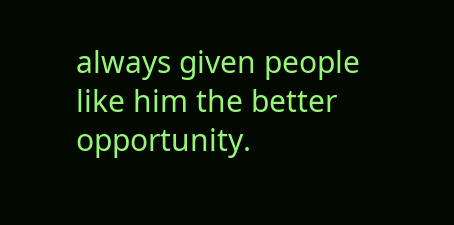always given people like him the better opportunity.